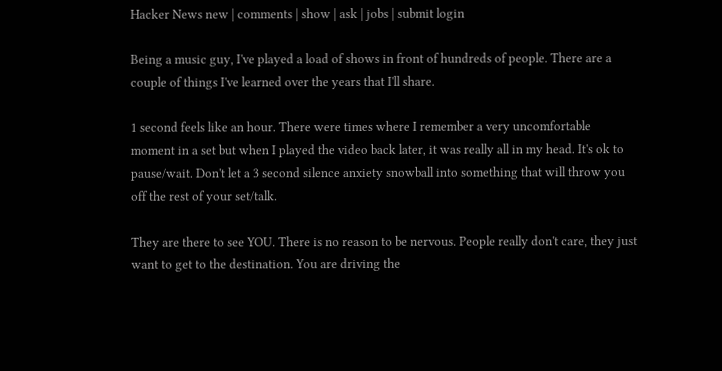Hacker News new | comments | show | ask | jobs | submit login

Being a music guy, I've played a load of shows in front of hundreds of people. There are a couple of things I've learned over the years that I'll share.

1 second feels like an hour. There were times where I remember a very uncomfortable moment in a set but when I played the video back later, it was really all in my head. It's ok to pause/wait. Don't let a 3 second silence anxiety snowball into something that will throw you off the rest of your set/talk.

They are there to see YOU. There is no reason to be nervous. People really don't care, they just want to get to the destination. You are driving the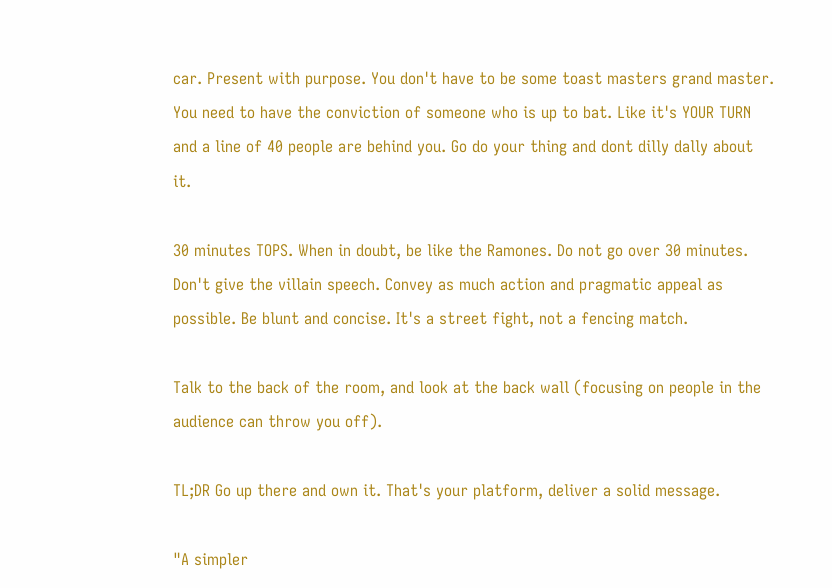car. Present with purpose. You don't have to be some toast masters grand master. You need to have the conviction of someone who is up to bat. Like it's YOUR TURN and a line of 40 people are behind you. Go do your thing and dont dilly dally about it.

30 minutes TOPS. When in doubt, be like the Ramones. Do not go over 30 minutes. Don't give the villain speech. Convey as much action and pragmatic appeal as possible. Be blunt and concise. It's a street fight, not a fencing match.

Talk to the back of the room, and look at the back wall (focusing on people in the audience can throw you off).

TL;DR Go up there and own it. That's your platform, deliver a solid message.

"A simpler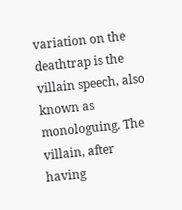variation on the deathtrap is the villain speech, also known as monologuing. The villain, after having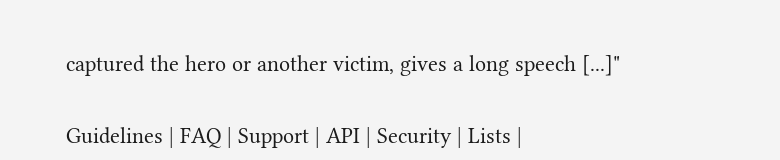captured the hero or another victim, gives a long speech [...]"


Guidelines | FAQ | Support | API | Security | Lists |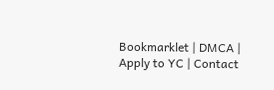Bookmarklet | DMCA | Apply to YC | Contact